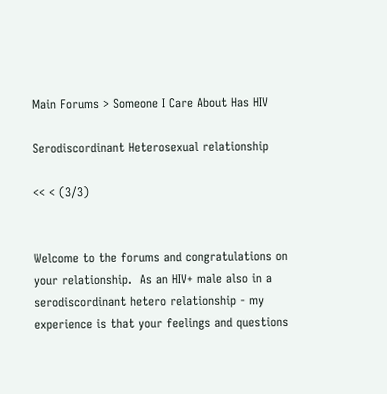Main Forums > Someone I Care About Has HIV

Serodiscordinant Heterosexual relationship

<< < (3/3)


Welcome to the forums and congratulations on your relationship.  As an HIV+ male also in a serodiscordinant hetero relationship - my experience is that your feelings and questions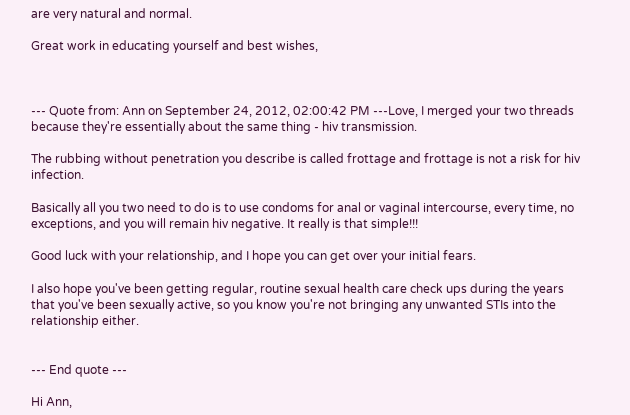are very natural and normal.

Great work in educating yourself and best wishes,



--- Quote from: Ann on September 24, 2012, 02:00:42 PM ---Love, I merged your two threads because they're essentially about the same thing - hiv transmission.

The rubbing without penetration you describe is called frottage and frottage is not a risk for hiv infection.

Basically all you two need to do is to use condoms for anal or vaginal intercourse, every time, no exceptions, and you will remain hiv negative. It really is that simple!!!

Good luck with your relationship, and I hope you can get over your initial fears.

I also hope you've been getting regular, routine sexual health care check ups during the years that you've been sexually active, so you know you're not bringing any unwanted STIs into the relationship either.


--- End quote ---

Hi Ann,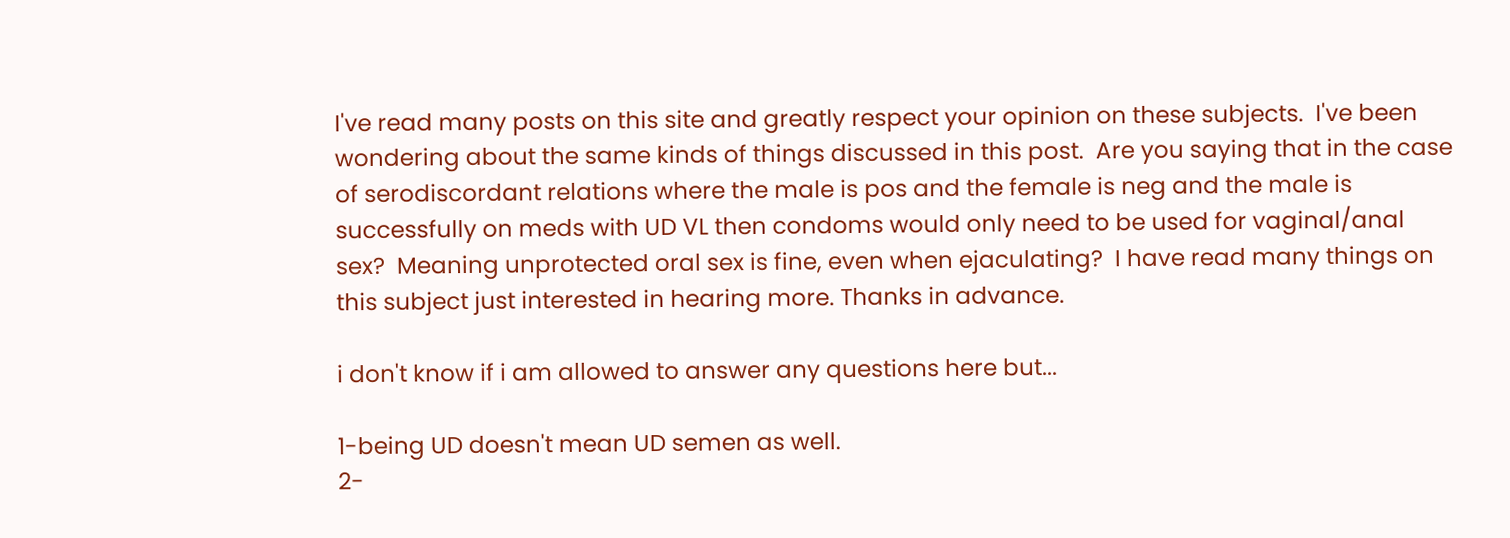I've read many posts on this site and greatly respect your opinion on these subjects.  I've been wondering about the same kinds of things discussed in this post.  Are you saying that in the case of serodiscordant relations where the male is pos and the female is neg and the male is successfully on meds with UD VL then condoms would only need to be used for vaginal/anal sex?  Meaning unprotected oral sex is fine, even when ejaculating?  I have read many things on this subject just interested in hearing more. Thanks in advance.

i don't know if i am allowed to answer any questions here but...

1-being UD doesn't mean UD semen as well.
2-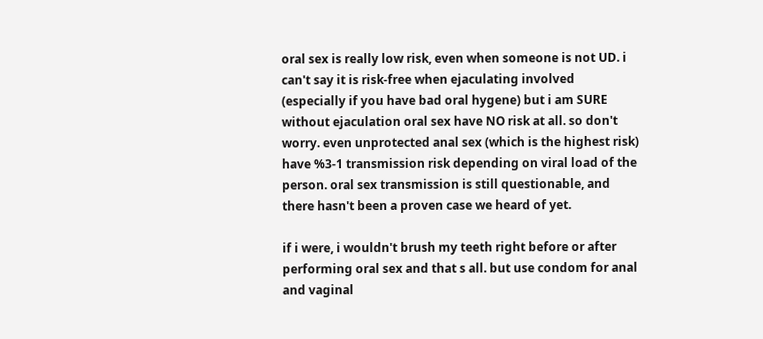oral sex is really low risk, even when someone is not UD. i can't say it is risk-free when ejaculating involved (especially if you have bad oral hygene) but i am SURE without ejaculation oral sex have NO risk at all. so don't worry. even unprotected anal sex (which is the highest risk) have %3-1 transmission risk depending on viral load of the person. oral sex transmission is still questionable, and there hasn't been a proven case we heard of yet.

if i were, i wouldn't brush my teeth right before or after performing oral sex and that s all. but use condom for anal and vaginal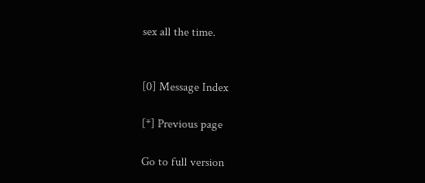sex all the time.


[0] Message Index

[*] Previous page

Go to full version